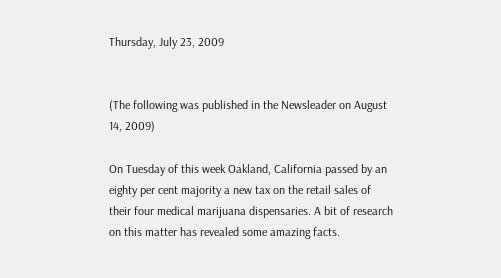Thursday, July 23, 2009


(The following was published in the Newsleader on August 14, 2009)

On Tuesday of this week Oakland, California passed by an eighty per cent majority a new tax on the retail sales of their four medical marijuana dispensaries. A bit of research on this matter has revealed some amazing facts.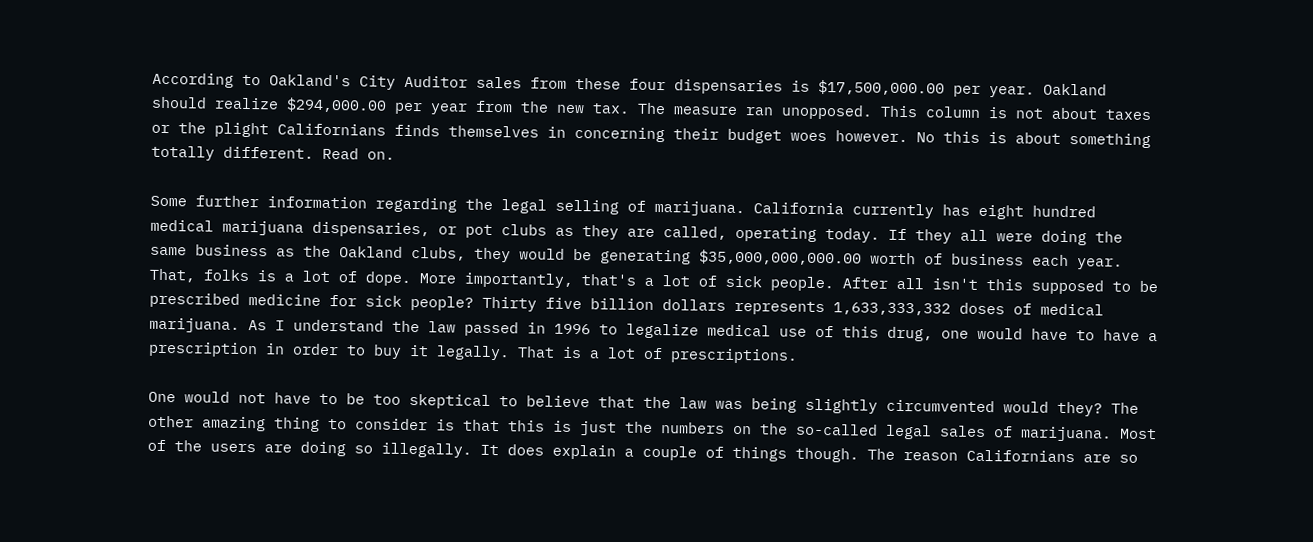According to Oakland's City Auditor sales from these four dispensaries is $17,500,000.00 per year. Oakland should realize $294,000.00 per year from the new tax. The measure ran unopposed. This column is not about taxes or the plight Californians finds themselves in concerning their budget woes however. No this is about something totally different. Read on.

Some further information regarding the legal selling of marijuana. California currently has eight hundred medical marijuana dispensaries, or pot clubs as they are called, operating today. If they all were doing the same business as the Oakland clubs, they would be generating $35,000,000,000.00 worth of business each year. That, folks is a lot of dope. More importantly, that's a lot of sick people. After all isn't this supposed to be prescribed medicine for sick people? Thirty five billion dollars represents 1,633,333,332 doses of medical marijuana. As I understand the law passed in 1996 to legalize medical use of this drug, one would have to have a prescription in order to buy it legally. That is a lot of prescriptions.

One would not have to be too skeptical to believe that the law was being slightly circumvented would they? The other amazing thing to consider is that this is just the numbers on the so-called legal sales of marijuana. Most of the users are doing so illegally. It does explain a couple of things though. The reason Californians are so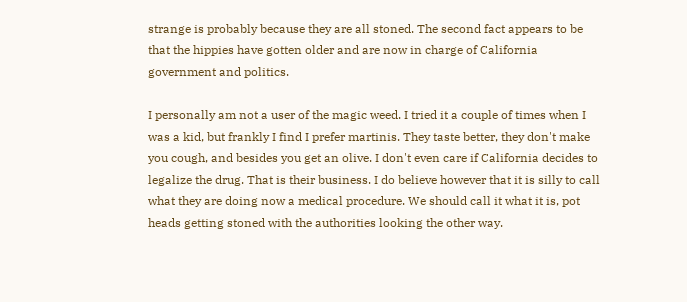strange is probably because they are all stoned. The second fact appears to be that the hippies have gotten older and are now in charge of California government and politics.

I personally am not a user of the magic weed. I tried it a couple of times when I was a kid, but frankly I find I prefer martinis. They taste better, they don't make you cough, and besides you get an olive. I don't even care if California decides to legalize the drug. That is their business. I do believe however that it is silly to call what they are doing now a medical procedure. We should call it what it is, pot heads getting stoned with the authorities looking the other way.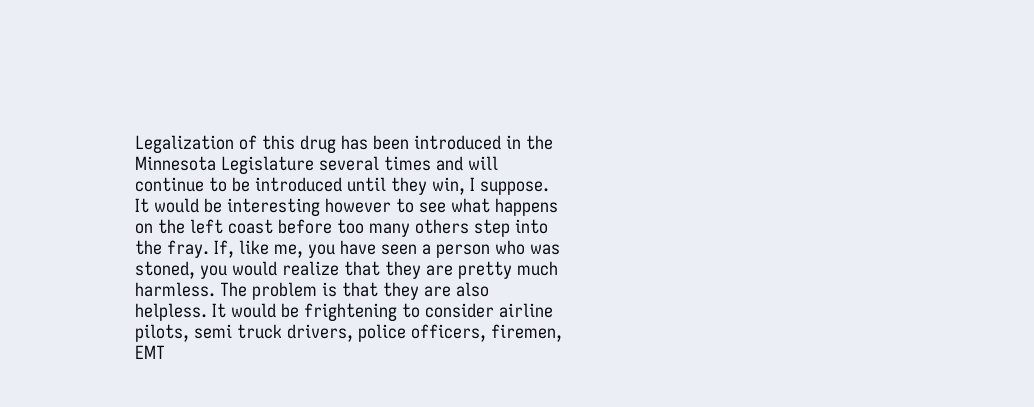Legalization of this drug has been introduced in the Minnesota Legislature several times and will continue to be introduced until they win, I suppose. It would be interesting however to see what happens on the left coast before too many others step into the fray. If, like me, you have seen a person who was stoned, you would realize that they are pretty much harmless. The problem is that they are also helpless. It would be frightening to consider airline pilots, semi truck drivers, police officers, firemen, EMT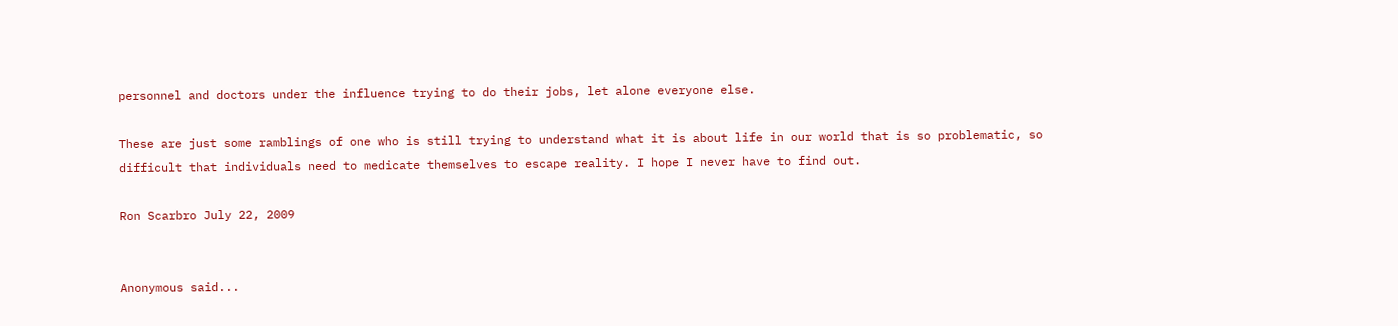personnel and doctors under the influence trying to do their jobs, let alone everyone else.

These are just some ramblings of one who is still trying to understand what it is about life in our world that is so problematic, so difficult that individuals need to medicate themselves to escape reality. I hope I never have to find out.

Ron Scarbro July 22, 2009


Anonymous said...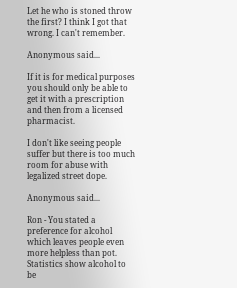Let he who is stoned throw the first? I think I got that wrong. I can't remember.

Anonymous said...

If it is for medical purposes you should only be able to get it with a prescription and then from a licensed pharmacist.

I don't like seeing people suffer but there is too much room for abuse with legalized street dope.

Anonymous said...

Ron - You stated a preference for alcohol which leaves people even more helpless than pot. Statistics show alcohol to be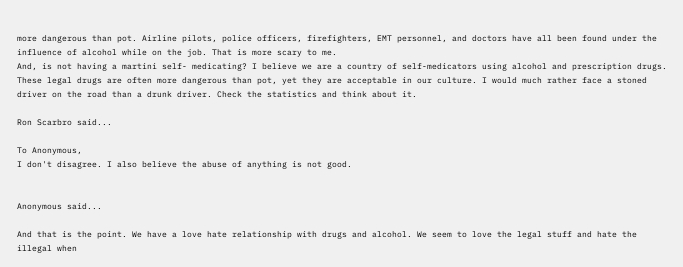more dangerous than pot. Airline pilots, police officers, firefighters, EMT personnel, and doctors have all been found under the influence of alcohol while on the job. That is more scary to me.
And, is not having a martini self- medicating? I believe we are a country of self-medicators using alcohol and prescription drugs. These legal drugs are often more dangerous than pot, yet they are acceptable in our culture. I would much rather face a stoned driver on the road than a drunk driver. Check the statistics and think about it.

Ron Scarbro said...

To Anonymous,
I don't disagree. I also believe the abuse of anything is not good.


Anonymous said...

And that is the point. We have a love hate relationship with drugs and alcohol. We seem to love the legal stuff and hate the illegal when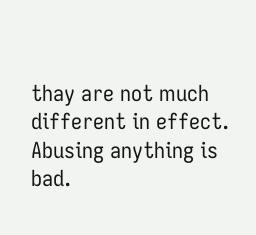thay are not much different in effect. Abusing anything is bad.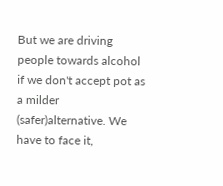But we are driving people towards alcohol if we don't accept pot as a milder (safer)alternative. We have to face it,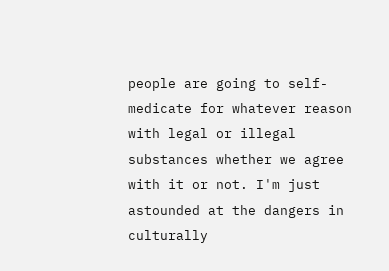people are going to self-medicate for whatever reason with legal or illegal substances whether we agree with it or not. I'm just astounded at the dangers in culturally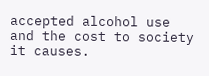accepted alcohol use and the cost to society it causes.